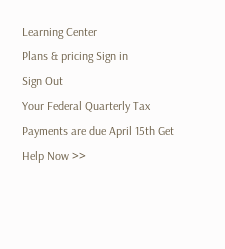Learning Center
Plans & pricing Sign in
Sign Out
Your Federal Quarterly Tax Payments are due April 15th Get Help Now >>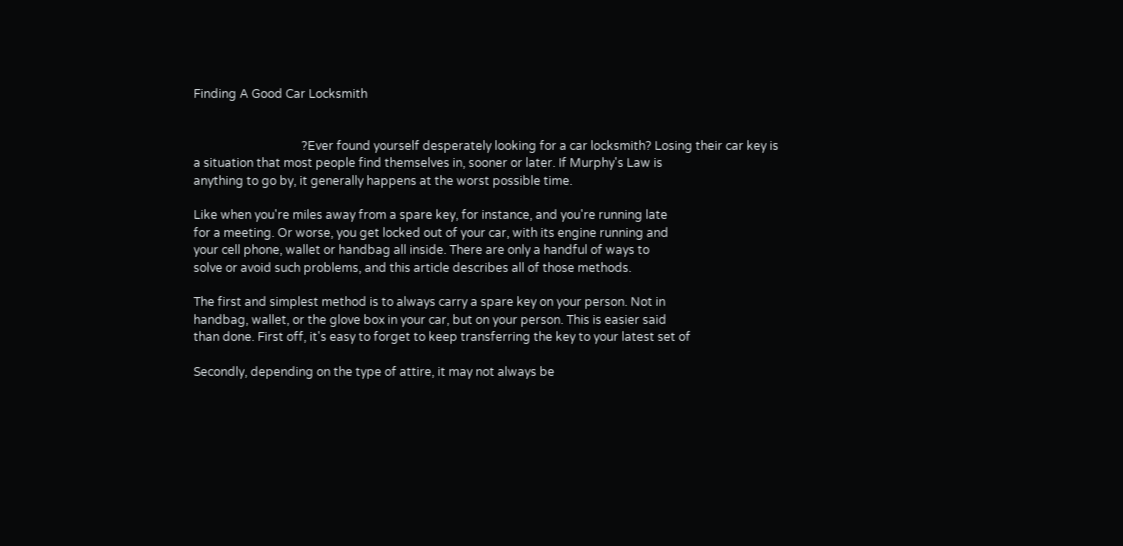Finding A Good Car Locksmith


                                    ?Ever found yourself desperately looking for a car locksmith? Losing their car key is
a situation that most people find themselves in, sooner or later. If Murphy's Law is
anything to go by, it generally happens at the worst possible time.

Like when you're miles away from a spare key, for instance, and you're running late
for a meeting. Or worse, you get locked out of your car, with its engine running and
your cell phone, wallet or handbag all inside. There are only a handful of ways to
solve or avoid such problems, and this article describes all of those methods.

The first and simplest method is to always carry a spare key on your person. Not in
handbag, wallet, or the glove box in your car, but on your person. This is easier said
than done. First off, it's easy to forget to keep transferring the key to your latest set of

Secondly, depending on the type of attire, it may not always be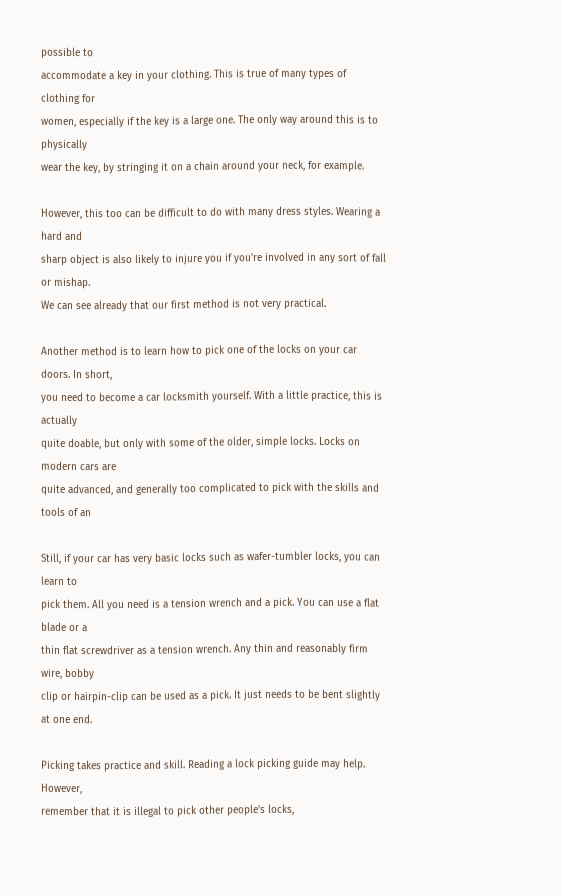possible to
accommodate a key in your clothing. This is true of many types of clothing for
women, especially if the key is a large one. The only way around this is to physically
wear the key, by stringing it on a chain around your neck, for example.

However, this too can be difficult to do with many dress styles. Wearing a hard and
sharp object is also likely to injure you if you're involved in any sort of fall or mishap.
We can see already that our first method is not very practical.

Another method is to learn how to pick one of the locks on your car doors. In short,
you need to become a car locksmith yourself. With a little practice, this is actually
quite doable, but only with some of the older, simple locks. Locks on modern cars are
quite advanced, and generally too complicated to pick with the skills and tools of an

Still, if your car has very basic locks such as wafer-tumbler locks, you can learn to
pick them. All you need is a tension wrench and a pick. You can use a flat blade or a
thin flat screwdriver as a tension wrench. Any thin and reasonably firm wire, bobby
clip or hairpin-clip can be used as a pick. It just needs to be bent slightly at one end.

Picking takes practice and skill. Reading a lock picking guide may help. However,
remember that it is illegal to pick other people's locks,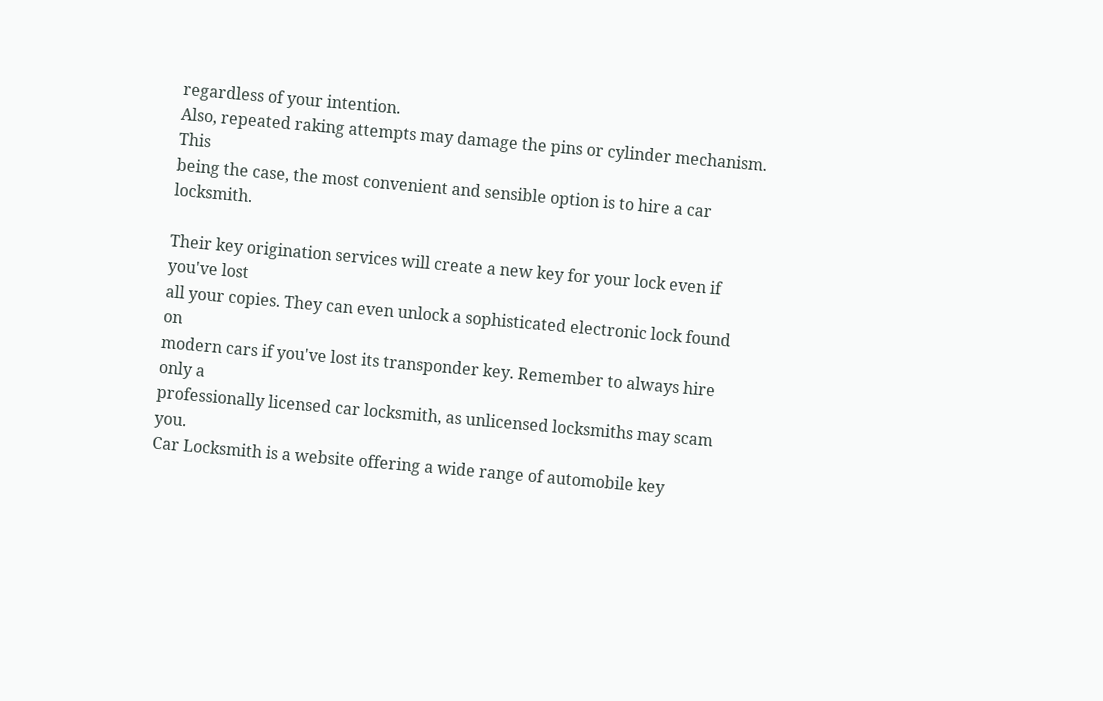regardless of your intention.
Also, repeated raking attempts may damage the pins or cylinder mechanism. This
being the case, the most convenient and sensible option is to hire a car locksmith.

Their key origination services will create a new key for your lock even if you've lost
all your copies. They can even unlock a sophisticated electronic lock found on
modern cars if you've lost its transponder key. Remember to always hire only a
professionally licensed car locksmith, as unlicensed locksmiths may scam you.
Car Locksmith is a website offering a wide range of automobile key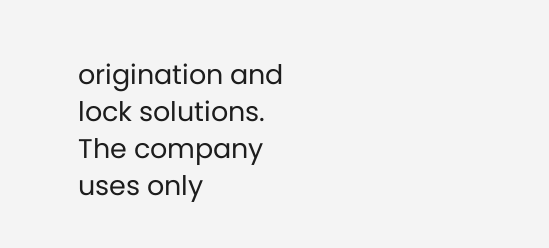origination and
lock solutions. The company uses only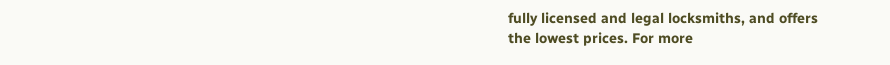fully licensed and legal locksmiths, and offers
the lowest prices. For more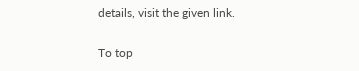details, visit the given link.

To top